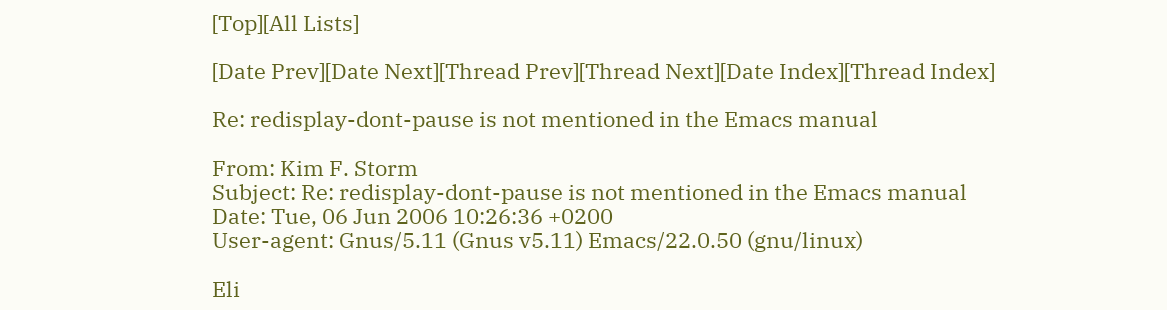[Top][All Lists]

[Date Prev][Date Next][Thread Prev][Thread Next][Date Index][Thread Index]

Re: redisplay-dont-pause is not mentioned in the Emacs manual

From: Kim F. Storm
Subject: Re: redisplay-dont-pause is not mentioned in the Emacs manual
Date: Tue, 06 Jun 2006 10:26:36 +0200
User-agent: Gnus/5.11 (Gnus v5.11) Emacs/22.0.50 (gnu/linux)

Eli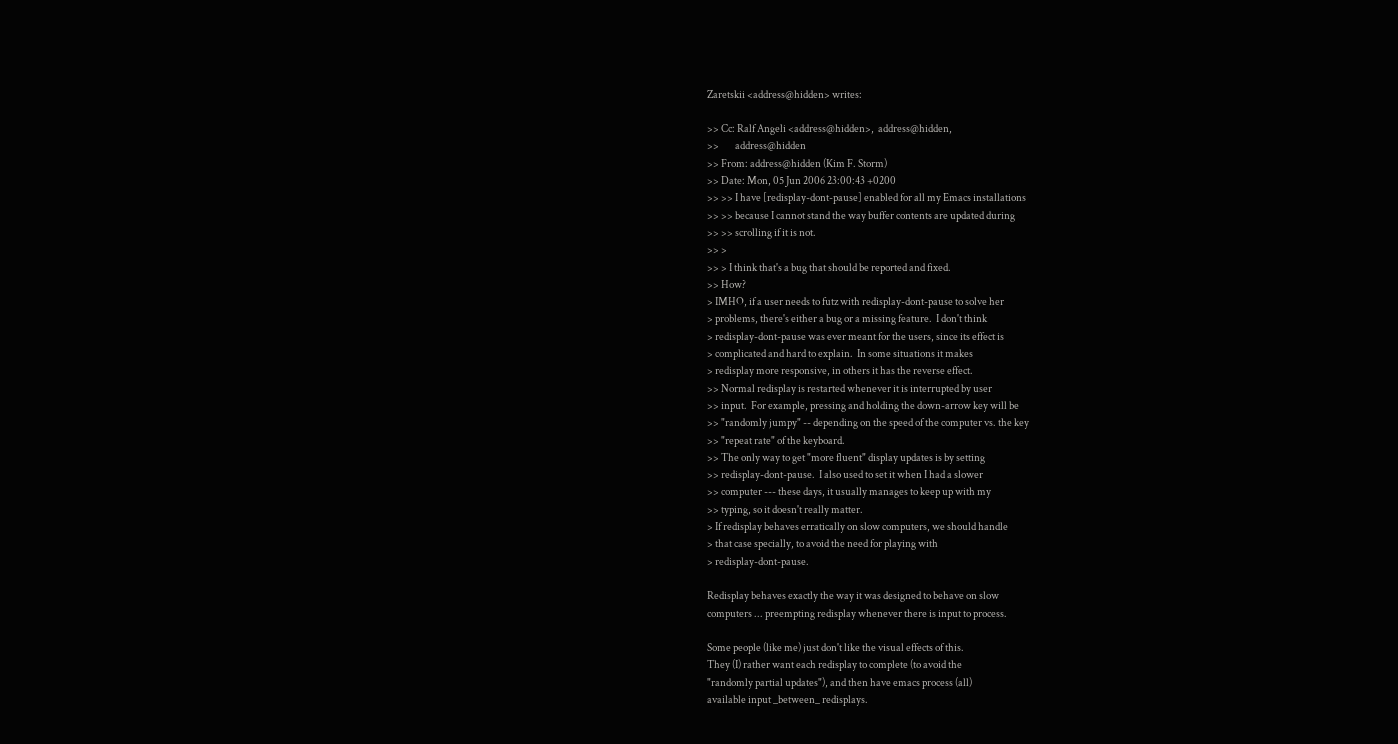Zaretskii <address@hidden> writes:

>> Cc: Ralf Angeli <address@hidden>,  address@hidden,
>>        address@hidden
>> From: address@hidden (Kim F. Storm)
>> Date: Mon, 05 Jun 2006 23:00:43 +0200
>> >> I have [redisplay-dont-pause] enabled for all my Emacs installations
>> >> because I cannot stand the way buffer contents are updated during
>> >> scrolling if it is not.
>> >
>> > I think that's a bug that should be reported and fixed.
>> How?
> IMHO, if a user needs to futz with redisplay-dont-pause to solve her
> problems, there's either a bug or a missing feature.  I don't think
> redisplay-dont-pause was ever meant for the users, since its effect is
> complicated and hard to explain.  In some situations it makes
> redisplay more responsive, in others it has the reverse effect.
>> Normal redisplay is restarted whenever it is interrupted by user
>> input.  For example, pressing and holding the down-arrow key will be
>> "randomly jumpy" -- depending on the speed of the computer vs. the key
>> "repeat rate" of the keyboard.
>> The only way to get "more fluent" display updates is by setting
>> redisplay-dont-pause.  I also used to set it when I had a slower
>> computer --- these days, it usually manages to keep up with my
>> typing, so it doesn't really matter.
> If redisplay behaves erratically on slow computers, we should handle
> that case specially, to avoid the need for playing with
> redisplay-dont-pause.

Redisplay behaves exactly the way it was designed to behave on slow
computers ... preempting redisplay whenever there is input to process.

Some people (like me) just don't like the visual effects of this.
They (I) rather want each redisplay to complete (to avoid the
"randomly partial updates"), and then have emacs process (all)
available input _between_ redisplays.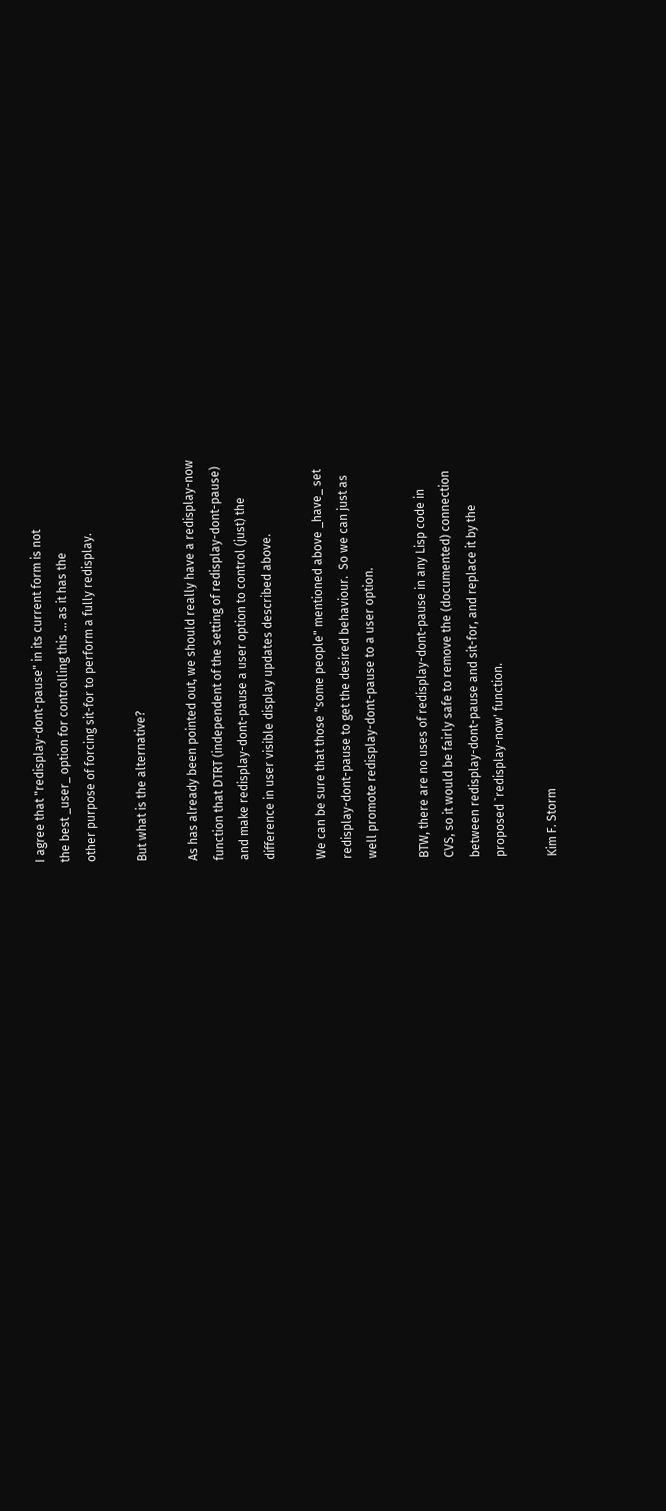I agree that "redisplay-dont-pause" in its current form is not
the best _user_ option for controlling this ... as it has the
other purpose of forcing sit-for to perform a fully redisplay.

But what is the alternative?

As has already been pointed out, we should really have a redisplay-now
function that DTRT (independent of the setting of redisplay-dont-pause)
and make redisplay-dont-pause a user option to control (just) the
difference in user visible display updates described above.

We can be sure that those "some people" mentioned above _have_ set
redisplay-dont-pause to get the desired behaviour.  So we can just as
well promote redisplay-dont-pause to a user option.

BTW, there are no uses of redisplay-dont-pause in any Lisp code in
CVS, so it would be fairly safe to remove the (documented) connection
between redisplay-dont-pause and sit-for, and replace it by the
proposed `redisplay-now' function.

Kim F. Storm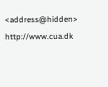<address@hidden> http://www.cua.dk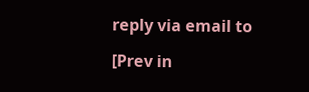reply via email to

[Prev in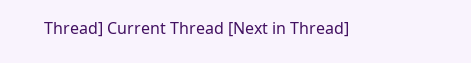Thread] Current Thread [Next in Thread]